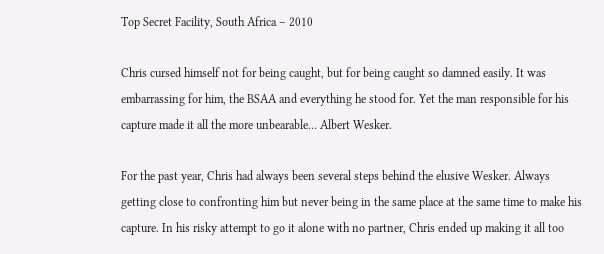Top Secret Facility, South Africa – 2010

Chris cursed himself not for being caught, but for being caught so damned easily. It was embarrassing for him, the BSAA and everything he stood for. Yet the man responsible for his capture made it all the more unbearable… Albert Wesker.

For the past year, Chris had always been several steps behind the elusive Wesker. Always getting close to confronting him but never being in the same place at the same time to make his capture. In his risky attempt to go it alone with no partner, Chris ended up making it all too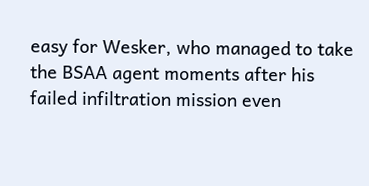easy for Wesker, who managed to take the BSAA agent moments after his failed infiltration mission even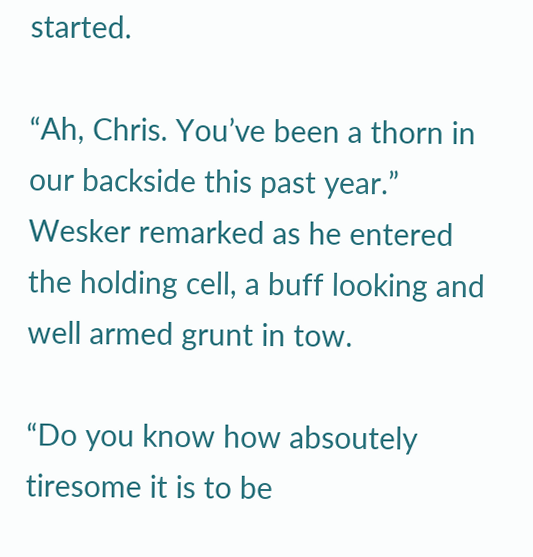started.

“Ah, Chris. You’ve been a thorn in our backside this past year.” Wesker remarked as he entered the holding cell, a buff looking and well armed grunt in tow.

“Do you know how absoutely tiresome it is to be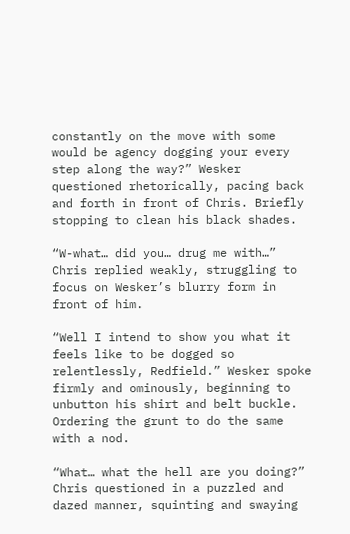constantly on the move with some would be agency dogging your every step along the way?” Wesker questioned rhetorically, pacing back and forth in front of Chris. Briefly stopping to clean his black shades.

“W-what… did you… drug me with…” Chris replied weakly, struggling to focus on Wesker’s blurry form in front of him.

“Well I intend to show you what it feels like to be dogged so relentlessly, Redfield.” Wesker spoke firmly and ominously, beginning to unbutton his shirt and belt buckle. Ordering the grunt to do the same with a nod.

“What… what the hell are you doing?” Chris questioned in a puzzled and dazed manner, squinting and swaying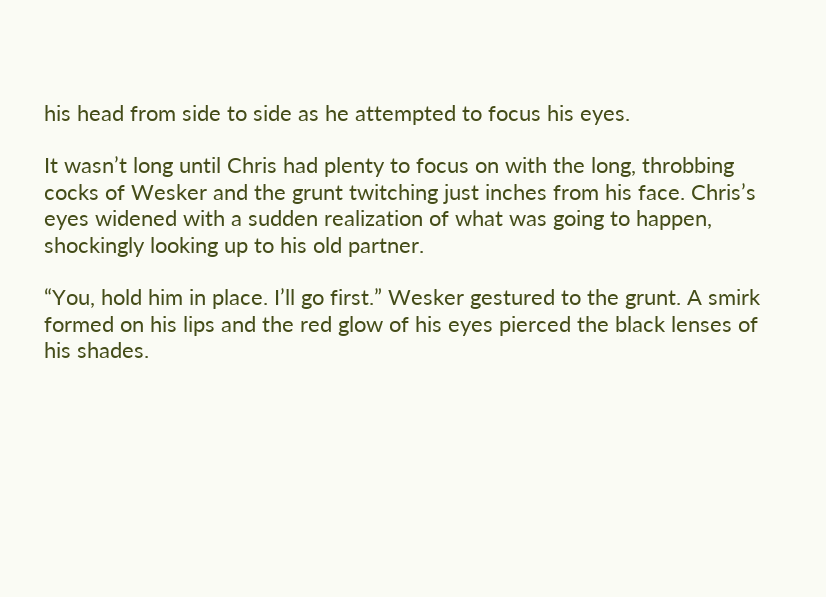his head from side to side as he attempted to focus his eyes.

It wasn’t long until Chris had plenty to focus on with the long, throbbing cocks of Wesker and the grunt twitching just inches from his face. Chris’s eyes widened with a sudden realization of what was going to happen, shockingly looking up to his old partner.

“You, hold him in place. I’ll go first.” Wesker gestured to the grunt. A smirk formed on his lips and the red glow of his eyes pierced the black lenses of his shades.